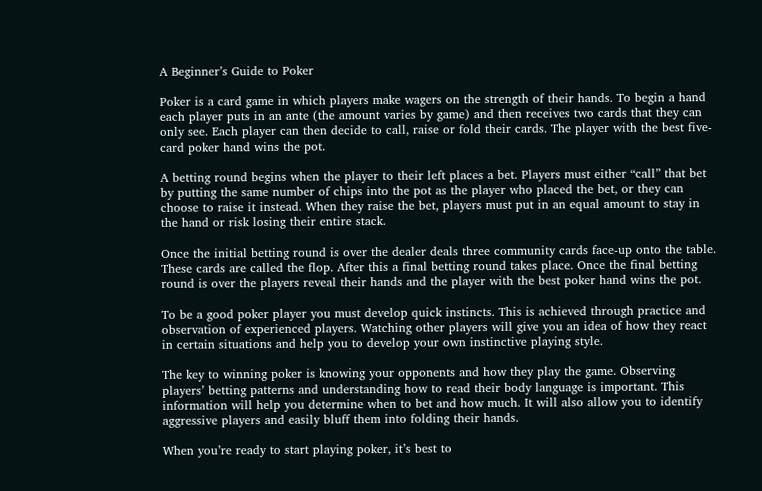A Beginner’s Guide to Poker

Poker is a card game in which players make wagers on the strength of their hands. To begin a hand each player puts in an ante (the amount varies by game) and then receives two cards that they can only see. Each player can then decide to call, raise or fold their cards. The player with the best five-card poker hand wins the pot.

A betting round begins when the player to their left places a bet. Players must either “call” that bet by putting the same number of chips into the pot as the player who placed the bet, or they can choose to raise it instead. When they raise the bet, players must put in an equal amount to stay in the hand or risk losing their entire stack.

Once the initial betting round is over the dealer deals three community cards face-up onto the table. These cards are called the flop. After this a final betting round takes place. Once the final betting round is over the players reveal their hands and the player with the best poker hand wins the pot.

To be a good poker player you must develop quick instincts. This is achieved through practice and observation of experienced players. Watching other players will give you an idea of how they react in certain situations and help you to develop your own instinctive playing style.

The key to winning poker is knowing your opponents and how they play the game. Observing players’ betting patterns and understanding how to read their body language is important. This information will help you determine when to bet and how much. It will also allow you to identify aggressive players and easily bluff them into folding their hands.

When you’re ready to start playing poker, it’s best to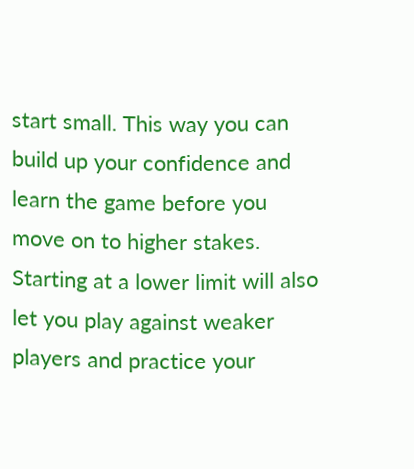start small. This way you can build up your confidence and learn the game before you move on to higher stakes. Starting at a lower limit will also let you play against weaker players and practice your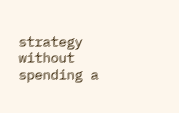strategy without spending a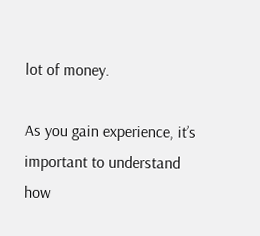lot of money.

As you gain experience, it’s important to understand how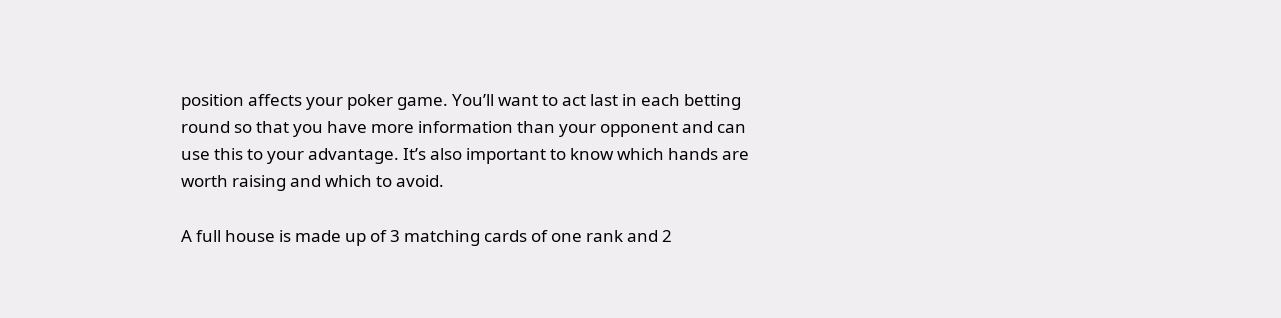position affects your poker game. You’ll want to act last in each betting round so that you have more information than your opponent and can use this to your advantage. It’s also important to know which hands are worth raising and which to avoid.

A full house is made up of 3 matching cards of one rank and 2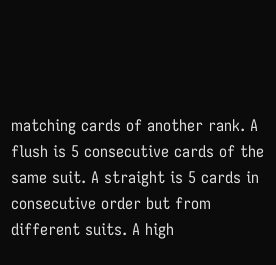matching cards of another rank. A flush is 5 consecutive cards of the same suit. A straight is 5 cards in consecutive order but from different suits. A high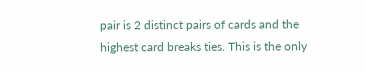pair is 2 distinct pairs of cards and the highest card breaks ties. This is the only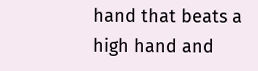hand that beats a high hand and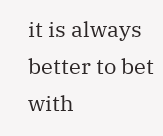it is always better to bet with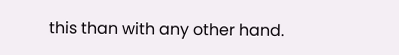this than with any other hand.